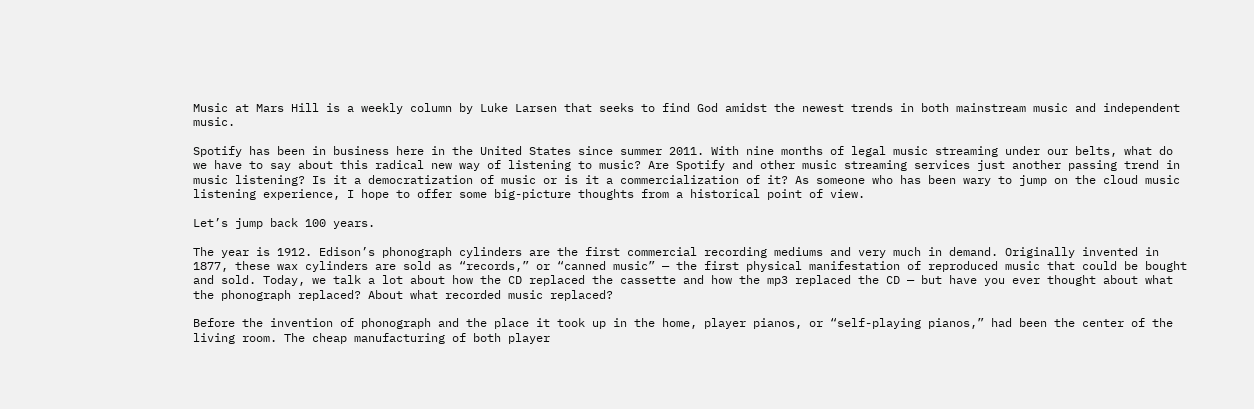Music at Mars Hill is a weekly column by Luke Larsen that seeks to find God amidst the newest trends in both mainstream music and independent music.

Spotify has been in business here in the United States since summer 2011. With nine months of legal music streaming under our belts, what do we have to say about this radical new way of listening to music? Are Spotify and other music streaming services just another passing trend in music listening? Is it a democratization of music or is it a commercialization of it? As someone who has been wary to jump on the cloud music listening experience, I hope to offer some big-picture thoughts from a historical point of view.

Let’s jump back 100 years.

The year is 1912. Edison’s phonograph cylinders are the first commercial recording mediums and very much in demand. Originally invented in 1877, these wax cylinders are sold as “records,” or “canned music” — the first physical manifestation of reproduced music that could be bought and sold. Today, we talk a lot about how the CD replaced the cassette and how the mp3 replaced the CD — but have you ever thought about what the phonograph replaced? About what recorded music replaced?

Before the invention of phonograph and the place it took up in the home, player pianos, or “self-playing pianos,” had been the center of the living room. The cheap manufacturing of both player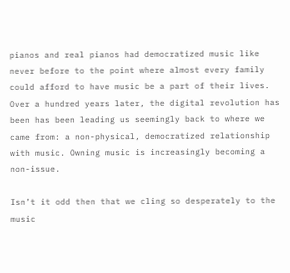pianos and real pianos had democratized music like never before to the point where almost every family could afford to have music be a part of their lives. Over a hundred years later, the digital revolution has been has been leading us seemingly back to where we came from: a non-physical, democratized relationship with music. Owning music is increasingly becoming a non-issue.

Isn’t it odd then that we cling so desperately to the music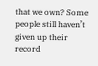that we own? Some people still haven’t given up their record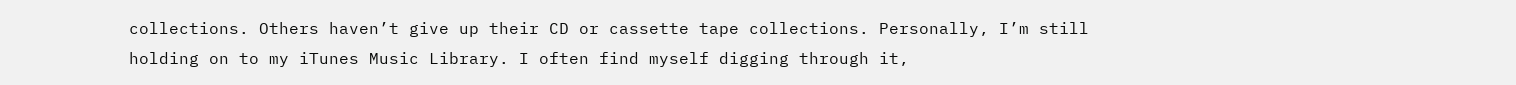collections. Others haven’t give up their CD or cassette tape collections. Personally, I’m still holding on to my iTunes Music Library. I often find myself digging through it,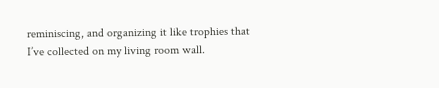reminiscing, and organizing it like trophies that I’ve collected on my living room wall.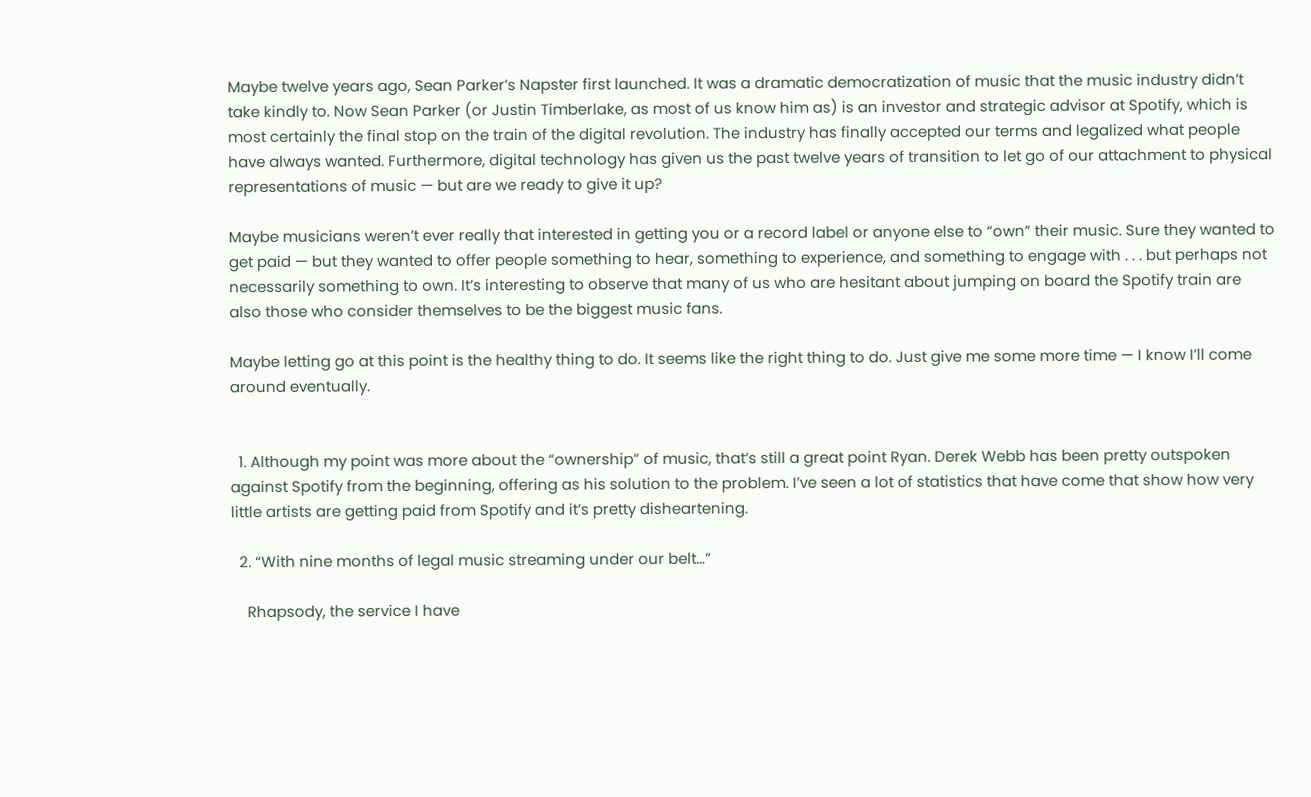Maybe twelve years ago, Sean Parker’s Napster first launched. It was a dramatic democratization of music that the music industry didn’t take kindly to. Now Sean Parker (or Justin Timberlake, as most of us know him as) is an investor and strategic advisor at Spotify, which is most certainly the final stop on the train of the digital revolution. The industry has finally accepted our terms and legalized what people have always wanted. Furthermore, digital technology has given us the past twelve years of transition to let go of our attachment to physical representations of music — but are we ready to give it up?

Maybe musicians weren’t ever really that interested in getting you or a record label or anyone else to “own” their music. Sure they wanted to get paid — but they wanted to offer people something to hear, something to experience, and something to engage with . . . but perhaps not necessarily something to own. It’s interesting to observe that many of us who are hesitant about jumping on board the Spotify train are also those who consider themselves to be the biggest music fans.

Maybe letting go at this point is the healthy thing to do. It seems like the right thing to do. Just give me some more time — I know I’ll come around eventually.


  1. Although my point was more about the “ownership” of music, that’s still a great point Ryan. Derek Webb has been pretty outspoken against Spotify from the beginning, offering as his solution to the problem. I’ve seen a lot of statistics that have come that show how very little artists are getting paid from Spotify and it’s pretty disheartening.

  2. “With nine months of legal music streaming under our belt…”

    Rhapsody, the service I have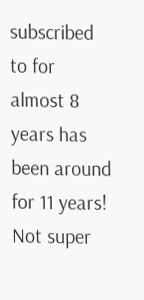subscribed to for almost 8 years has been around for 11 years! Not super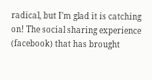radical, but I’m glad it is catching on! The social sharing experience (facebook) that has brought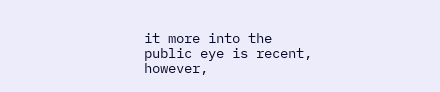it more into the public eye is recent, however,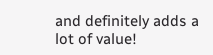and definitely adds a lot of value!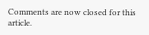Comments are now closed for this article.